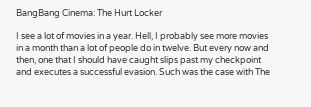BangBang Cinema: The Hurt Locker

I see a lot of movies in a year. Hell, I probably see more movies in a month than a lot of people do in twelve. But every now and then, one that I should have caught slips past my checkpoint and executes a successful evasion. Such was the case with The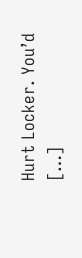Hurt Locker. You’d […]